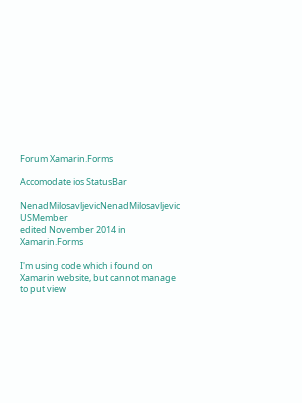Forum Xamarin.Forms

Accomodate ios StatusBar

NenadMilosavljevicNenadMilosavljevic USMember
edited November 2014 in Xamarin.Forms

I'm using code which i found on Xamarin website, but cannot manage to put view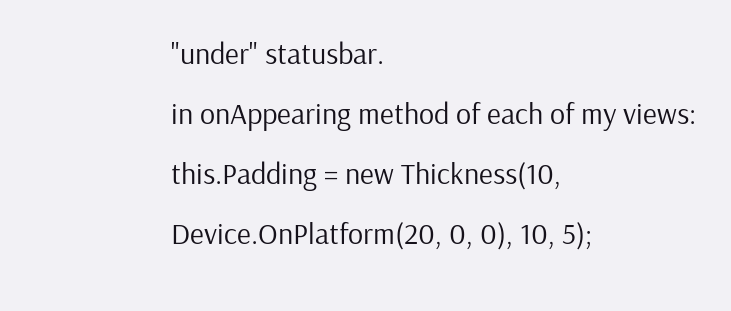"under" statusbar.
in onAppearing method of each of my views:
this.Padding = new Thickness(10, Device.OnPlatform(20, 0, 0), 10, 5);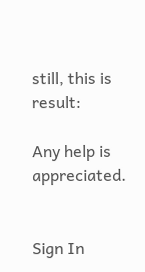still, this is result:

Any help is appreciated.


Sign In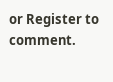or Register to comment.